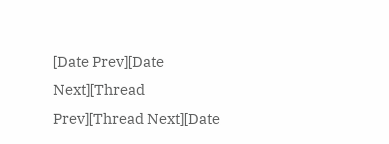[Date Prev][Date Next][Thread Prev][Thread Next][Date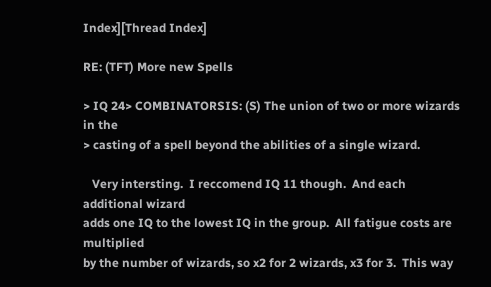Index][Thread Index]

RE: (TFT) More new Spells

> IQ 24> COMBINATORSIS: (S) The union of two or more wizards in the
> casting of a spell beyond the abilities of a single wizard.

   Very intersting.  I reccomend IQ 11 though.  And each additional wizard
adds one IQ to the lowest IQ in the group.  All fatigue costs are multiplied
by the number of wizards, so x2 for 2 wizards, x3 for 3.  This way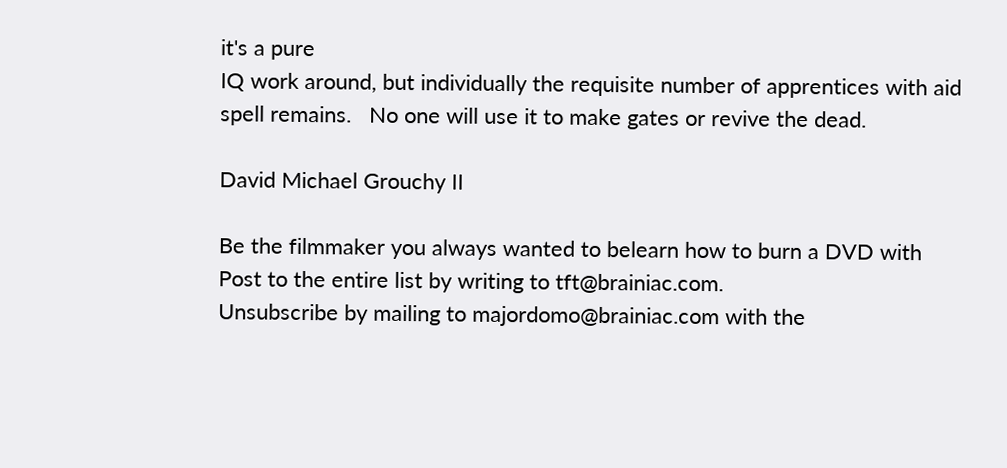it's a pure
IQ work around, but individually the requisite number of apprentices with aid
spell remains.   No one will use it to make gates or revive the dead.

David Michael Grouchy II

Be the filmmaker you always wanted to belearn how to burn a DVD with
Post to the entire list by writing to tft@brainiac.com.
Unsubscribe by mailing to majordomo@brainiac.com with the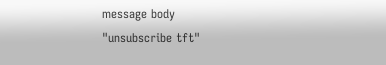message body
"unsubscribe tft"